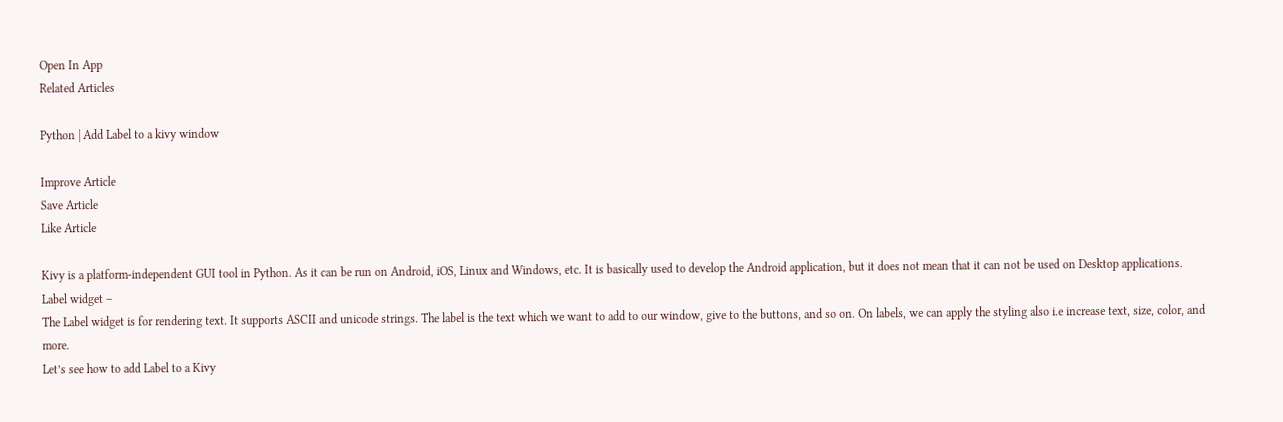Open In App
Related Articles

Python | Add Label to a kivy window

Improve Article
Save Article
Like Article

Kivy is a platform-independent GUI tool in Python. As it can be run on Android, iOS, Linux and Windows, etc. It is basically used to develop the Android application, but it does not mean that it can not be used on Desktop applications.
Label widget –
The Label widget is for rendering text. It supports ASCII and unicode strings. The label is the text which we want to add to our window, give to the buttons, and so on. On labels, we can apply the styling also i.e increase text, size, color, and more.
Let’s see how to add Label to a Kivy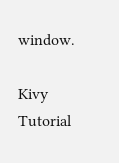window.

Kivy Tutorial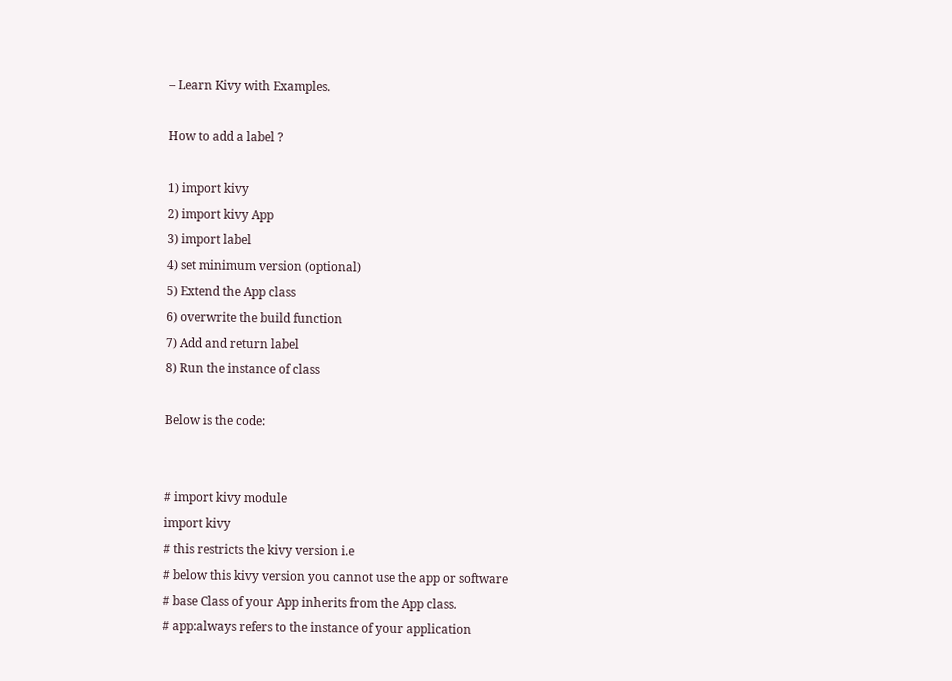– Learn Kivy with Examples.

How to add a label ?

1) import kivy
2) import kivy App
3) import label
4) set minimum version (optional)
5) Extend the App class
6) overwrite the build function
7) Add and return label
8) Run the instance of class

Below is the code:


# import kivy module
import kivy
# this restricts the kivy version i.e
# below this kivy version you cannot use the app or software
# base Class of your App inherits from the App class.
# app:always refers to the instance of your application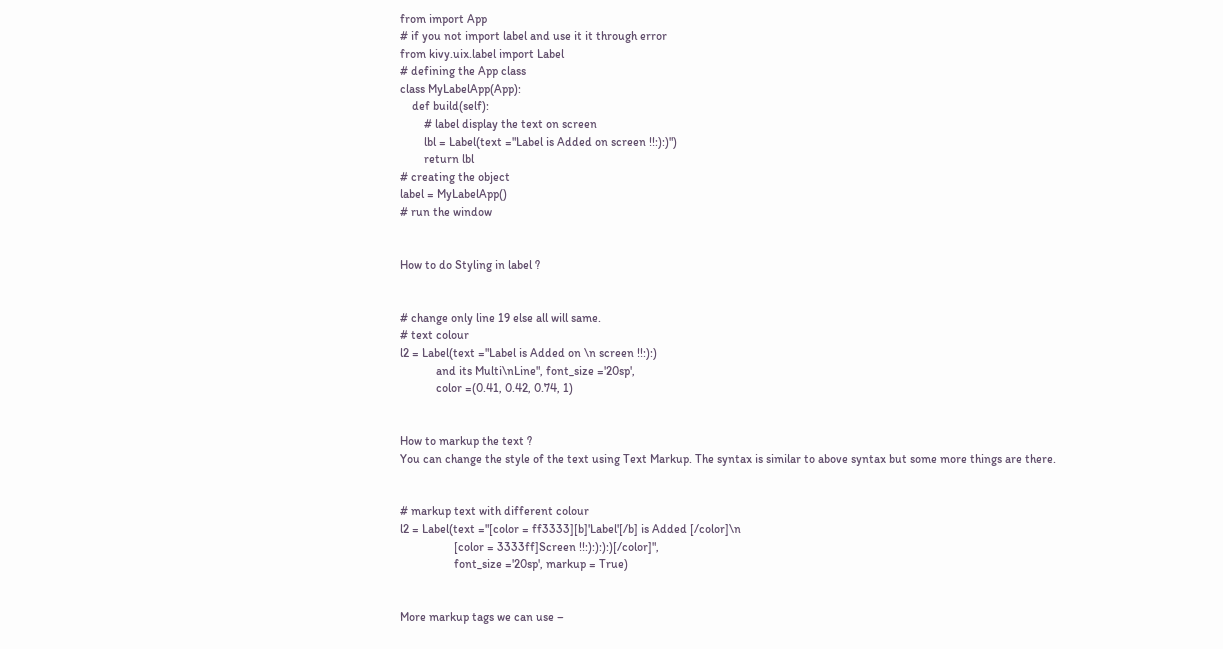from import App
# if you not import label and use it it through error
from kivy.uix.label import Label
# defining the App class
class MyLabelApp(App):
    def build(self):
        # label display the text on screen
        lbl = Label(text ="Label is Added on screen !!:):)")
        return lbl
# creating the object
label = MyLabelApp()
# run the window


How to do Styling in label ?


# change only line 19 else all will same.
# text colour
l2 = Label(text ="Label is Added on \n screen !!:):)
            and its Multi\nLine", font_size ='20sp',
            color =(0.41, 0.42, 0.74, 1)


How to markup the text ?
You can change the style of the text using Text Markup. The syntax is similar to above syntax but some more things are there.


# markup text with different colour
l2 = Label(text ="[color = ff3333][b]'Label'[/b] is Added [/color]\n
                  [color = 3333ff]Screen !!:):):):)[/color]",
                  font_size ='20sp', markup = True)


More markup tags we can use –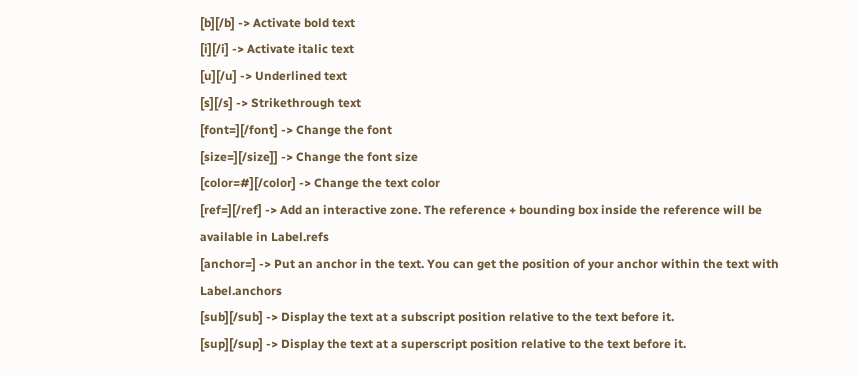[b][/b] -> Activate bold text
[i][/i] -> Activate italic text
[u][/u] -> Underlined text
[s][/s] -> Strikethrough text
[font=][/font] -> Change the font
[size=][/size]] -> Change the font size
[color=#][/color] -> Change the text color
[ref=][/ref] -> Add an interactive zone. The reference + bounding box inside the reference will be available in Label.refs
[anchor=] -> Put an anchor in the text. You can get the position of your anchor within the text with Label.anchors
[sub][/sub] -> Display the text at a subscript position relative to the text before it.
[sup][/sup] -> Display the text at a superscript position relative to the text before it.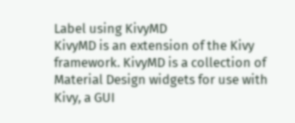Label using KivyMD
KivyMD is an extension of the Kivy framework. KivyMD is a collection of Material Design widgets for use with Kivy, a GUI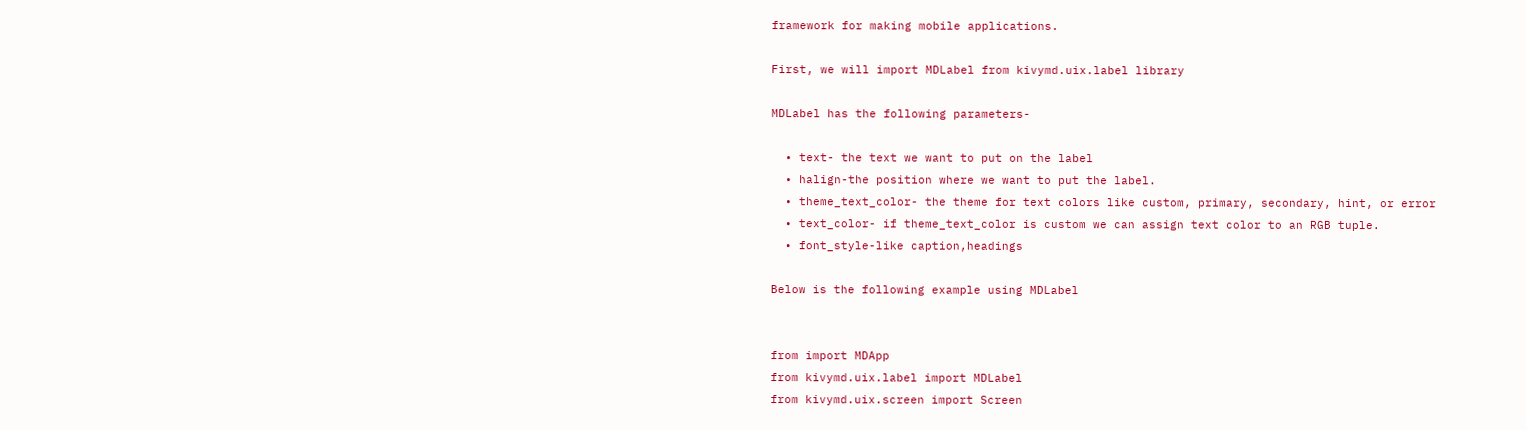framework for making mobile applications.

First, we will import MDLabel from kivymd.uix.label library

MDLabel has the following parameters-

  • text- the text we want to put on the label
  • halign-the position where we want to put the label.
  • theme_text_color- the theme for text colors like custom, primary, secondary, hint, or error
  • text_color- if theme_text_color is custom we can assign text color to an RGB tuple.
  • font_style-like caption,headings

Below is the following example using MDLabel


from import MDApp
from kivymd.uix.label import MDLabel
from kivymd.uix.screen import Screen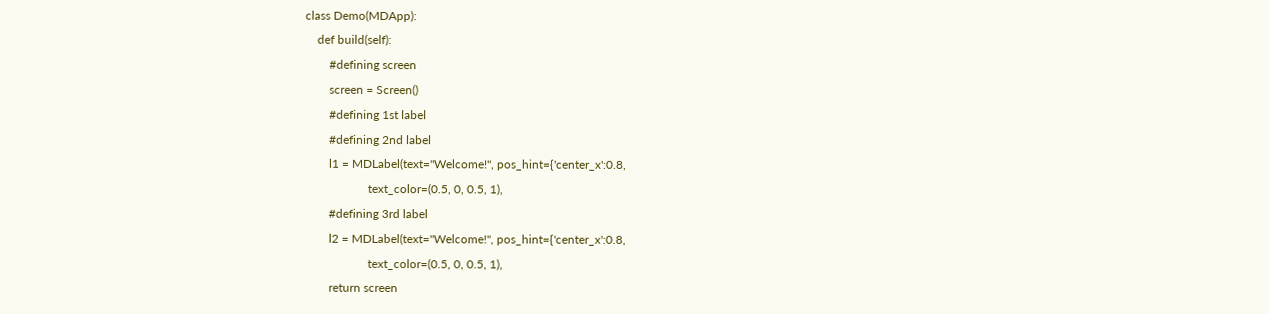class Demo(MDApp):
    def build(self):
        #defining screen
        screen = Screen()
        #defining 1st label
        #defining 2nd label
        l1 = MDLabel(text="Welcome!", pos_hint={'center_x':0.8,
                     text_color=(0.5, 0, 0.5, 1),
        #defining 3rd label
        l2 = MDLabel(text="Welcome!", pos_hint={'center_x':0.8,
                     text_color=(0.5, 0, 0.5, 1),
        return screen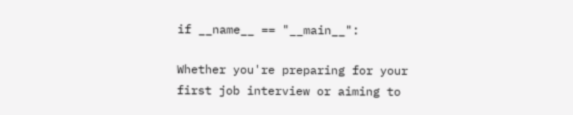if __name__ == "__main__":

Whether you're preparing for your first job interview or aiming to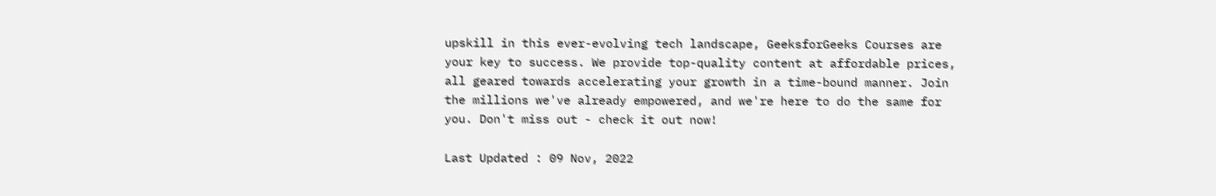upskill in this ever-evolving tech landscape, GeeksforGeeks Courses are your key to success. We provide top-quality content at affordable prices, all geared towards accelerating your growth in a time-bound manner. Join the millions we've already empowered, and we're here to do the same for you. Don't miss out - check it out now!

Last Updated : 09 Nov, 2022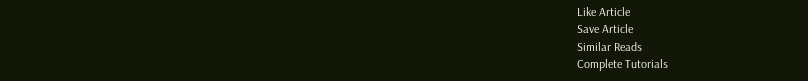Like Article
Save Article
Similar Reads
Complete Tutorials